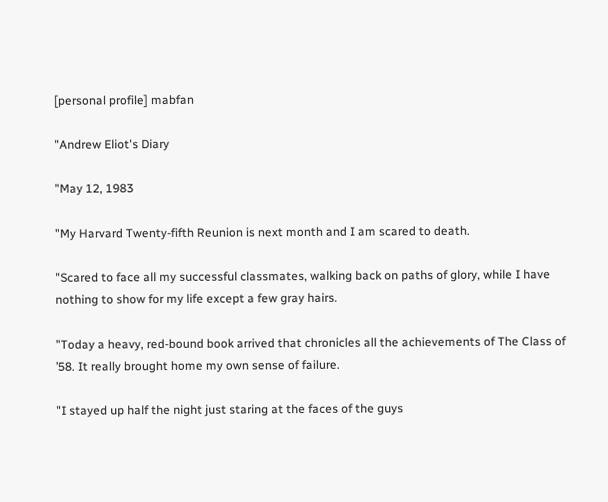[personal profile] mabfan

"Andrew Eliot's Diary

"May 12, 1983

"My Harvard Twenty-fifth Reunion is next month and I am scared to death.

"Scared to face all my successful classmates, walking back on paths of glory, while I have nothing to show for my life except a few gray hairs.

"Today a heavy, red-bound book arrived that chronicles all the achievements of The Class of ’58. It really brought home my own sense of failure.

"I stayed up half the night just staring at the faces of the guys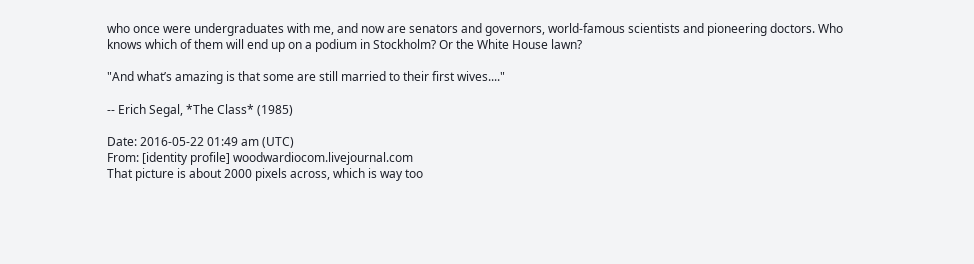who once were undergraduates with me, and now are senators and governors, world-famous scientists and pioneering doctors. Who knows which of them will end up on a podium in Stockholm? Or the White House lawn?

"And what’s amazing is that some are still married to their first wives...."

-- Erich Segal, *The Class* (1985)

Date: 2016-05-22 01:49 am (UTC)
From: [identity profile] woodwardiocom.livejournal.com
That picture is about 2000 pixels across, which is way too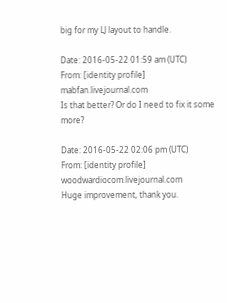big for my LJ layout to handle.

Date: 2016-05-22 01:59 am (UTC)
From: [identity profile] mabfan.livejournal.com
Is that better? Or do I need to fix it some more?

Date: 2016-05-22 02:06 pm (UTC)
From: [identity profile] woodwardiocom.livejournal.com
Huge improvement, thank you.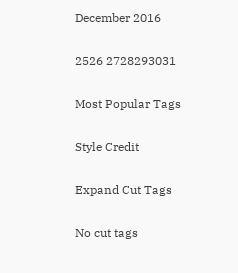December 2016

2526 2728293031

Most Popular Tags

Style Credit

Expand Cut Tags

No cut tags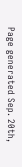Page generated Sep. 20th,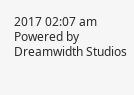2017 02:07 am
Powered by Dreamwidth Studios